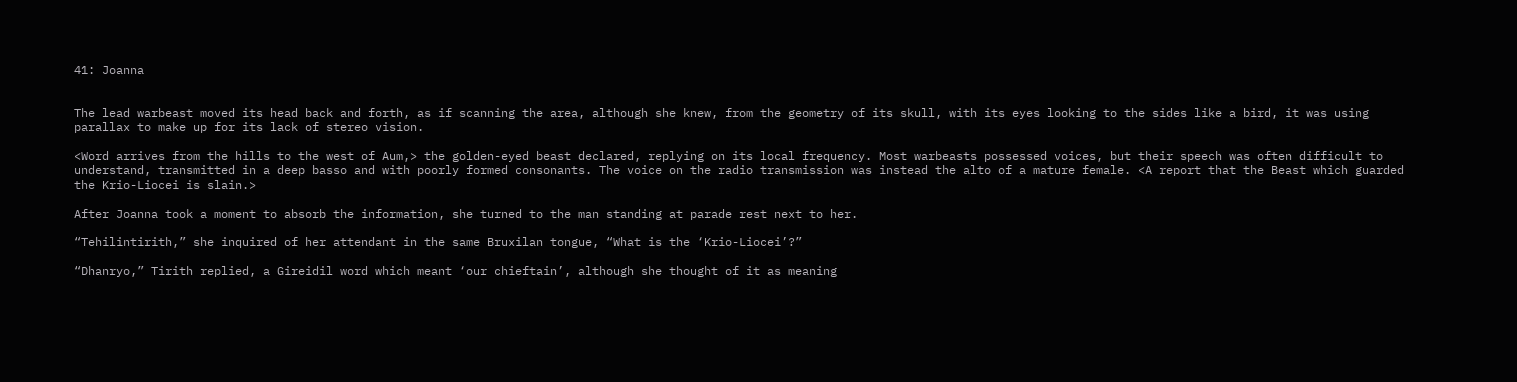41: Joanna


The lead warbeast moved its head back and forth, as if scanning the area, although she knew, from the geometry of its skull, with its eyes looking to the sides like a bird, it was using parallax to make up for its lack of stereo vision.

<Word arrives from the hills to the west of Aum,> the golden-eyed beast declared, replying on its local frequency. Most warbeasts possessed voices, but their speech was often difficult to understand, transmitted in a deep basso and with poorly formed consonants. The voice on the radio transmission was instead the alto of a mature female. <A report that the Beast which guarded the Krio-Liocei is slain.>

After Joanna took a moment to absorb the information, she turned to the man standing at parade rest next to her.

“Tehilintirith,” she inquired of her attendant in the same Bruxilan tongue, “What is the ‘Krio-Liocei’?”

“Dhanryo,” Tirith replied, a Gireidil word which meant ‘our chieftain’, although she thought of it as meaning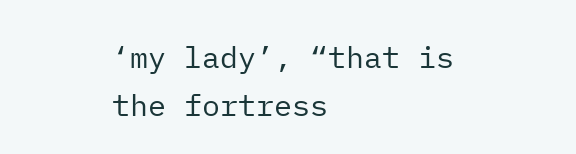‘my lady’, “that is the fortress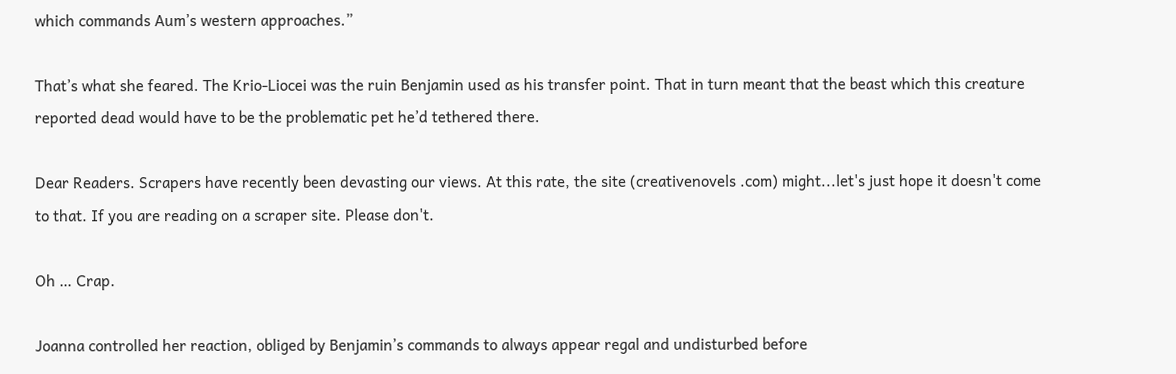which commands Aum’s western approaches.”

That’s what she feared. The Krio-Liocei was the ruin Benjamin used as his transfer point. That in turn meant that the beast which this creature reported dead would have to be the problematic pet he’d tethered there.

Dear Readers. Scrapers have recently been devasting our views. At this rate, the site (creativenovels .com) might...let's just hope it doesn't come to that. If you are reading on a scraper site. Please don't.

Oh … Crap.

Joanna controlled her reaction, obliged by Benjamin’s commands to always appear regal and undisturbed before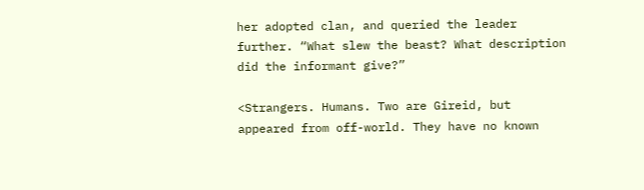her adopted clan, and queried the leader further. “What slew the beast? What description did the informant give?”

<Strangers. Humans. Two are Gireid, but appeared from off-world. They have no known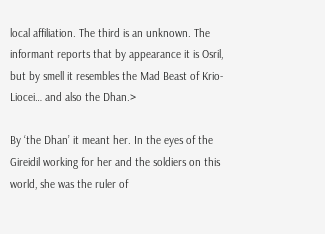local affiliation. The third is an unknown. The informant reports that by appearance it is Osril, but by smell it resembles the Mad Beast of Krio-Liocei… and also the Dhan.>

By ‘the Dhan’ it meant her. In the eyes of the Gireidil working for her and the soldiers on this world, she was the ruler of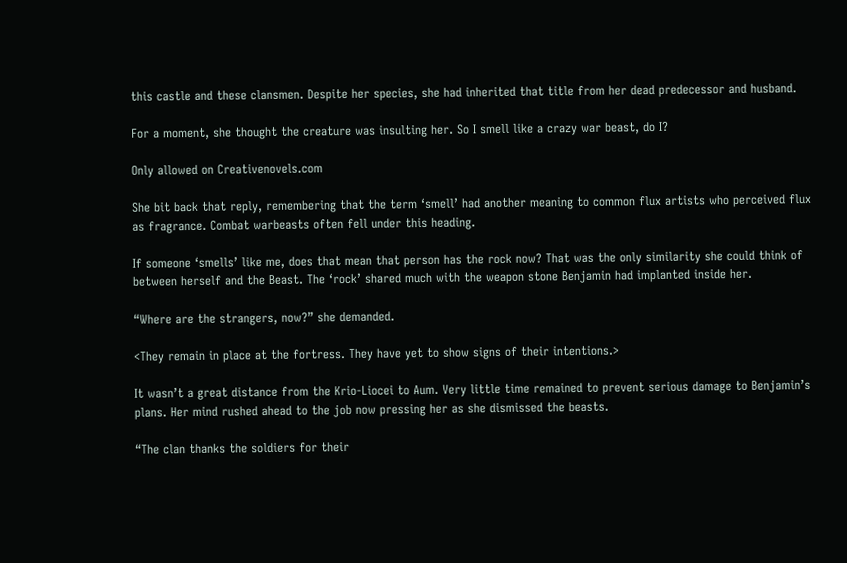this castle and these clansmen. Despite her species, she had inherited that title from her dead predecessor and husband.

For a moment, she thought the creature was insulting her. So I smell like a crazy war beast, do I?

Only allowed on Creativenovels.com

She bit back that reply, remembering that the term ‘smell’ had another meaning to common flux artists who perceived flux as fragrance. Combat warbeasts often fell under this heading.

If someone ‘smells’ like me, does that mean that person has the rock now? That was the only similarity she could think of between herself and the Beast. The ‘rock’ shared much with the weapon stone Benjamin had implanted inside her.

“Where are the strangers, now?” she demanded.

<They remain in place at the fortress. They have yet to show signs of their intentions.>

It wasn’t a great distance from the Krio-Liocei to Aum. Very little time remained to prevent serious damage to Benjamin’s plans. Her mind rushed ahead to the job now pressing her as she dismissed the beasts.

“The clan thanks the soldiers for their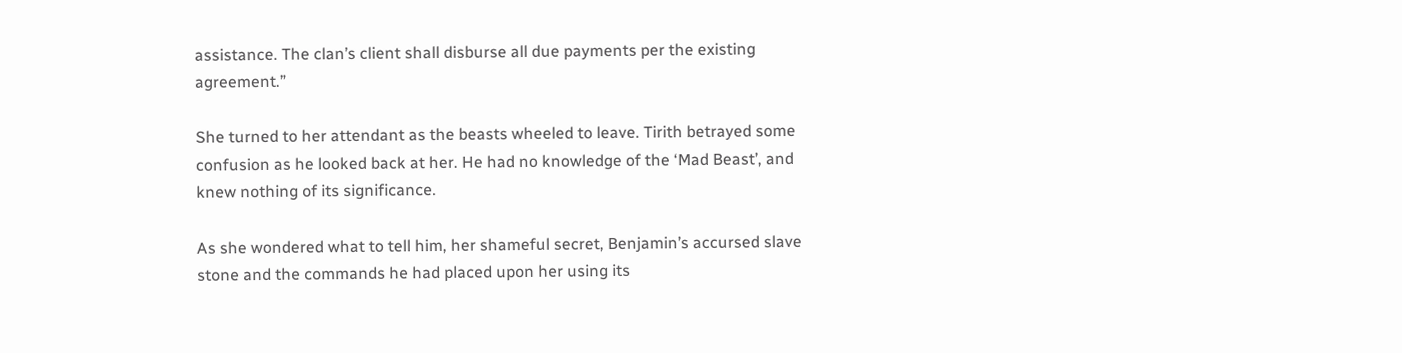assistance. The clan’s client shall disburse all due payments per the existing agreement.”

She turned to her attendant as the beasts wheeled to leave. Tirith betrayed some confusion as he looked back at her. He had no knowledge of the ‘Mad Beast’, and knew nothing of its significance.

As she wondered what to tell him, her shameful secret, Benjamin’s accursed slave stone and the commands he had placed upon her using its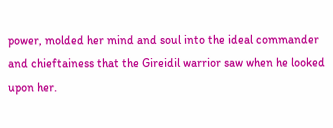power, molded her mind and soul into the ideal commander and chieftainess that the Gireidil warrior saw when he looked upon her.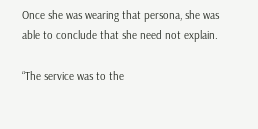Once she was wearing that persona, she was able to conclude that she need not explain.

“The service was to the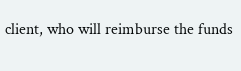client, who will reimburse the funds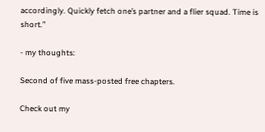accordingly. Quickly fetch one’s partner and a flier squad. Time is short.”

- my thoughts:

Second of five mass-posted free chapters.

Check out my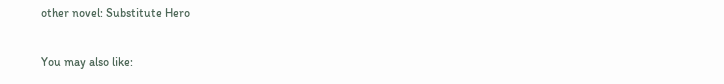other novel: Substitute Hero

You may also like: